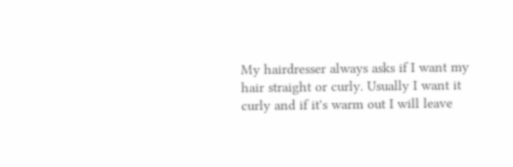My hairdresser always asks if I want my hair straight or curly. Usually I want it curly and if it's warm out I will leave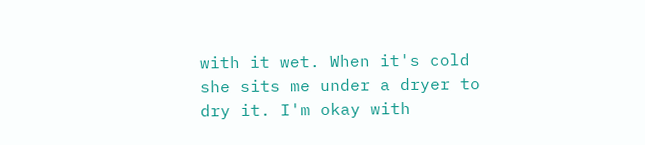with it wet. When it's cold she sits me under a dryer to dry it. I'm okay with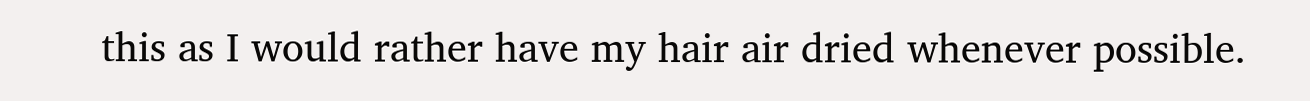this as I would rather have my hair air dried whenever possible.